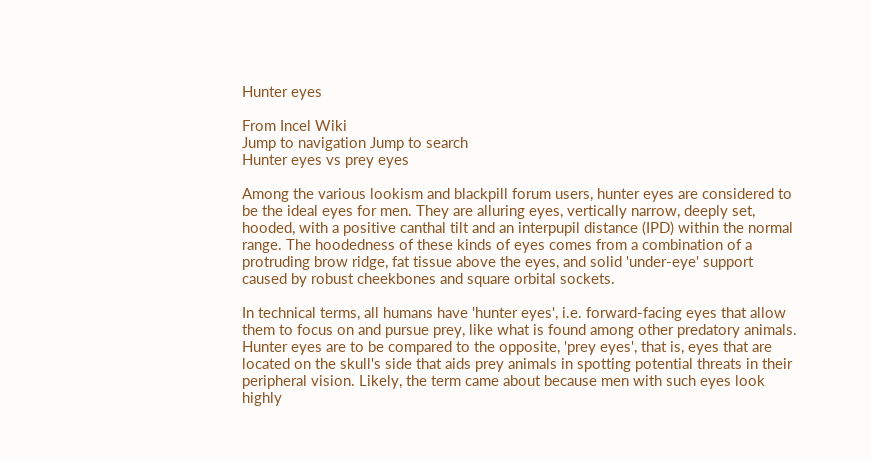Hunter eyes

From Incel Wiki
Jump to navigation Jump to search
Hunter eyes vs prey eyes

Among the various lookism and blackpill forum users, hunter eyes are considered to be the ideal eyes for men. They are alluring eyes, vertically narrow, deeply set, hooded, with a positive canthal tilt and an interpupil distance (IPD) within the normal range. The hoodedness of these kinds of eyes comes from a combination of a protruding brow ridge, fat tissue above the eyes, and solid 'under-eye' support caused by robust cheekbones and square orbital sockets.

In technical terms, all humans have 'hunter eyes', i.e. forward-facing eyes that allow them to focus on and pursue prey, like what is found among other predatory animals. Hunter eyes are to be compared to the opposite, 'prey eyes', that is, eyes that are located on the skull's side that aids prey animals in spotting potential threats in their peripheral vision. Likely, the term came about because men with such eyes look highly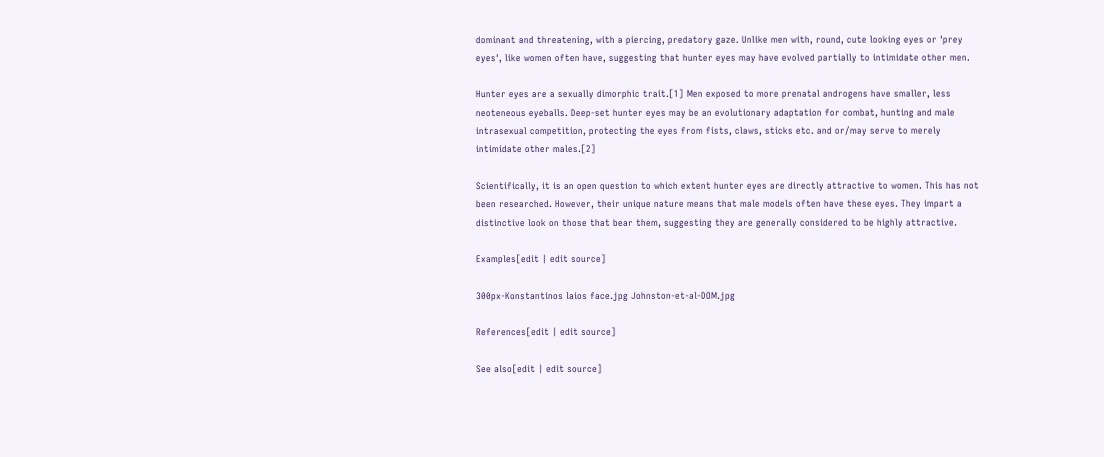dominant and threatening, with a piercing, predatory gaze. Unlike men with, round, cute looking eyes or 'prey eyes', like women often have, suggesting that hunter eyes may have evolved partially to intimidate other men.

Hunter eyes are a sexually dimorphic trait.[1] Men exposed to more prenatal androgens have smaller, less neoteneous eyeballs. Deep-set hunter eyes may be an evolutionary adaptation for combat, hunting and male intrasexual competition, protecting the eyes from fists, claws, sticks etc. and or/may serve to merely intimidate other males.[2]

Scientifically, it is an open question to which extent hunter eyes are directly attractive to women. This has not been researched. However, their unique nature means that male models often have these eyes. They impart a distinctive look on those that bear them, suggesting they are generally considered to be highly attractive.

Examples[edit | edit source]

300px-Konstantinos laios face.jpg Johnston-et-al-DOM.jpg

References[edit | edit source]

See also[edit | edit source]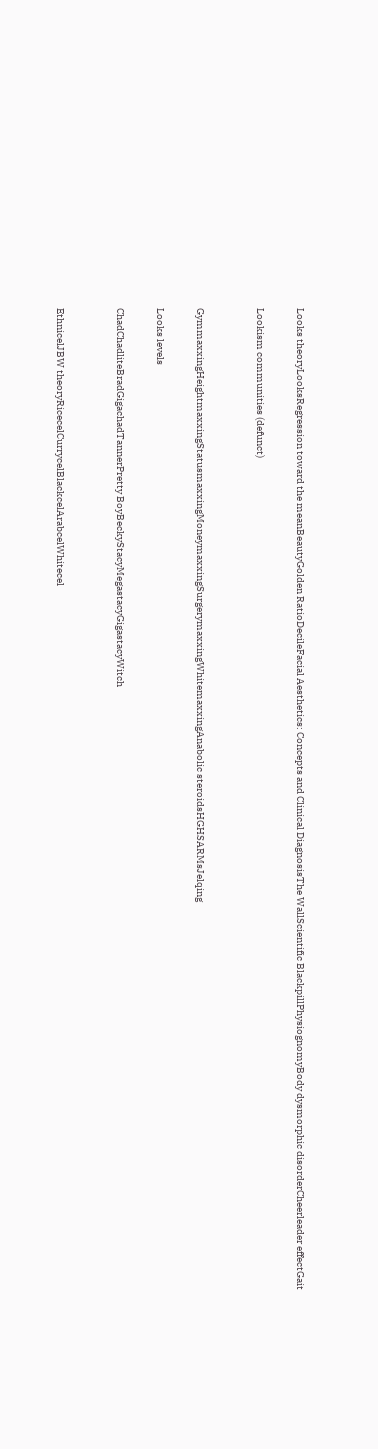Looks theoryLooksRegression toward the meanBeautyGolden RatioDecileFacial Aesthetics: Concepts and Clinical DiagnosisThe WallScientific BlackpillPhysiognomyBody dysmorphic disorderCheerleader effectGait

Lookism communities (defunct)


GymmaxxingHeightmaxxingStatusmaxxingMoneymaxxingSurgerymaxxingWhitemaxxingAnabolic steroidsHGHSARMsJelqing

Looks levels

ChadChadliteBradGigachadTannerPretty BoyBeckyStacyMegastacyGigastacyWitch


EthnicelJBW theoryRicecelCurrycelBlackcelArabcelWhitecel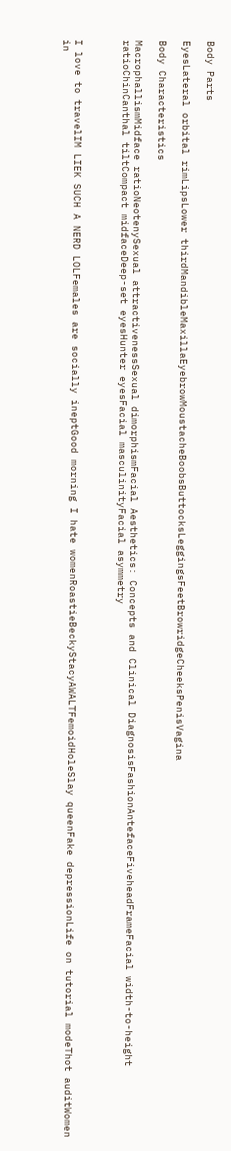Body Parts

EyesLateral orbital rimLipsLower thirdMandibleMaxillaEyebrowMoustacheBoobsButtocksLeggingsFeetBrowridgeCheeksPenisVagina

Body Characteristics

MacrophallismMidface ratioNeotenySexual attractivenessSexual dimorphismFacial Aesthetics: Concepts and Clinical DiagnosisFashionAntefaceFiveheadFrameFacial width-to-height ratioChinCanthal tiltCompact midfaceDeep-set eyesHunter eyesFacial masculinityFacial asymmetry



I love to travelIM LIEK SUCH A NERD LOLFemales are socially ineptGood morning I hate womenRoastieBeckyStacyAWALTFemoidHoleSlay queenFake depressionLife on tutorial modeThot auditWomen in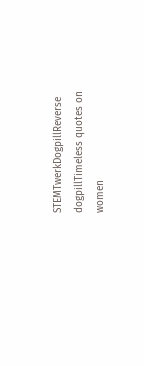STEMTwerkDogpillReverse dogpillTimeless quotes on women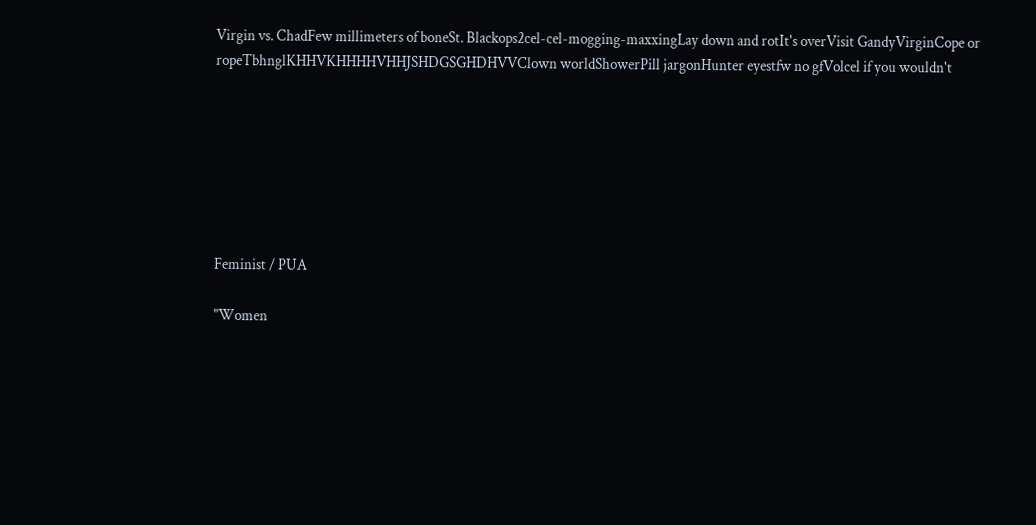Virgin vs. ChadFew millimeters of boneSt. Blackops2cel-cel-mogging-maxxingLay down and rotIt's overVisit GandyVirginCope or ropeTbhnglKHHVKHHHHVHHJSHDGSGHDHVVClown worldShowerPill jargonHunter eyestfw no gfVolcel if you wouldn't







Feminist / PUA

"Women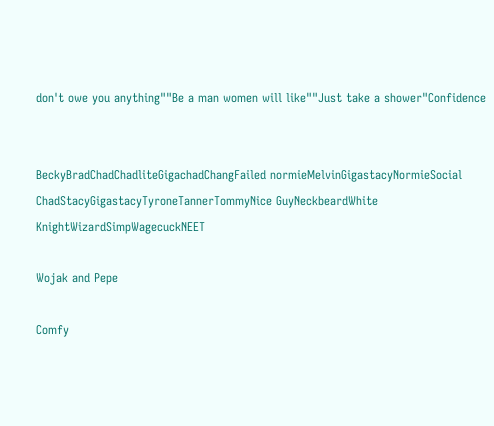don't owe you anything""Be a man women will like""Just take a shower"Confidence


BeckyBradChadChadliteGigachadChangFailed normieMelvinGigastacyNormieSocial ChadStacyGigastacyTyroneTannerTommyNice GuyNeckbeardWhite KnightWizardSimpWagecuckNEET

Wojak and Pepe

Comfy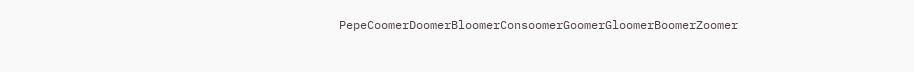PepeCoomerDoomerBloomerConsoomerGoomerGloomerBoomerZoomer